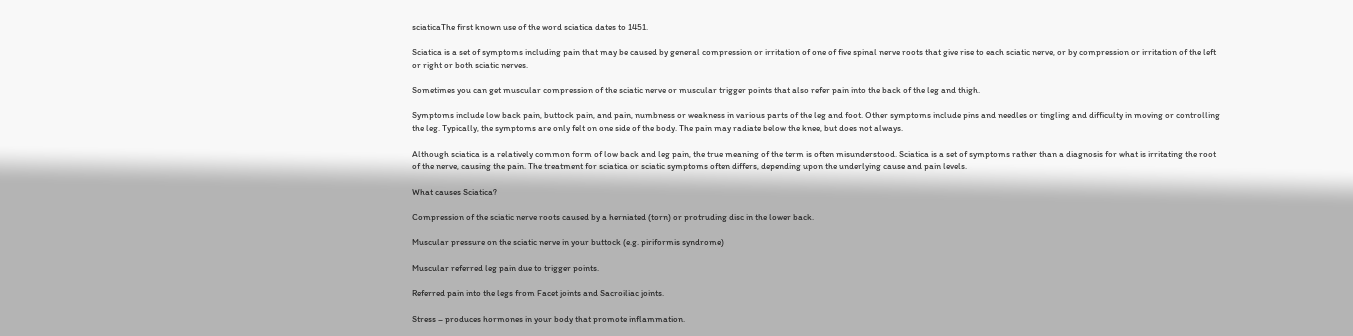sciaticaThe first known use of the word sciatica dates to 1451.

Sciatica is a set of symptoms including pain that may be caused by general compression or irritation of one of five spinal nerve roots that give rise to each sciatic nerve, or by compression or irritation of the left or right or both sciatic nerves.

Sometimes you can get muscular compression of the sciatic nerve or muscular trigger points that also refer pain into the back of the leg and thigh.

Symptoms include low back pain, buttock pain, and pain, numbness or weakness in various parts of the leg and foot. Other symptoms include pins and needles or tingling and difficulty in moving or controlling the leg. Typically, the symptoms are only felt on one side of the body. The pain may radiate below the knee, but does not always.

Although sciatica is a relatively common form of low back and leg pain, the true meaning of the term is often misunderstood. Sciatica is a set of symptoms rather than a diagnosis for what is irritating the root of the nerve, causing the pain. The treatment for sciatica or sciatic symptoms often differs, depending upon the underlying cause and pain levels.

What causes Sciatica?

Compression of the sciatic nerve roots caused by a herniated (torn) or protruding disc in the lower back.

Muscular pressure on the sciatic nerve in your buttock (e.g. piriformis syndrome)

Muscular referred leg pain due to trigger points.

Referred pain into the legs from Facet joints and Sacroiliac joints.

Stress – produces hormones in your body that promote inflammation.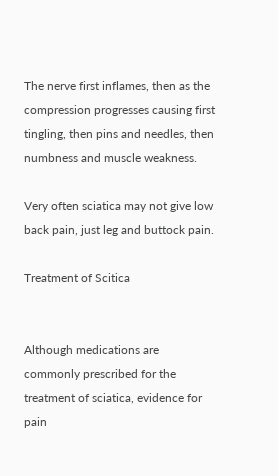The nerve first inflames, then as the compression progresses causing first tingling, then pins and needles, then numbness and muscle weakness.

Very often sciatica may not give low back pain, just leg and buttock pain.

Treatment of Scitica


Although medications are commonly prescribed for the treatment of sciatica, evidence for pain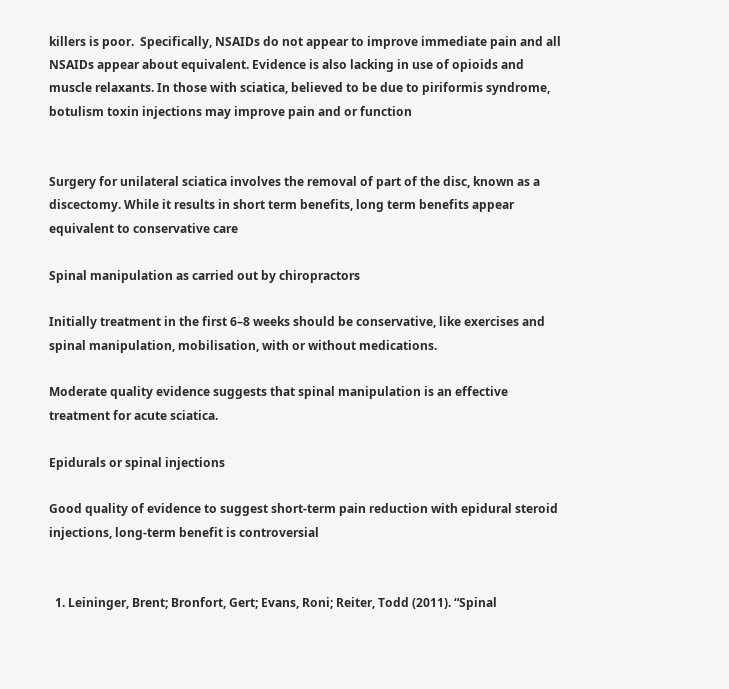killers is poor.  Specifically, NSAIDs do not appear to improve immediate pain and all NSAIDs appear about equivalent. Evidence is also lacking in use of opioids and muscle relaxants. In those with sciatica, believed to be due to piriformis syndrome, botulism toxin injections may improve pain and or function


Surgery for unilateral sciatica involves the removal of part of the disc, known as a discectomy. While it results in short term benefits, long term benefits appear equivalent to conservative care

Spinal manipulation as carried out by chiropractors

Initially treatment in the first 6–8 weeks should be conservative, like exercises and spinal manipulation, mobilisation, with or without medications.

Moderate quality evidence suggests that spinal manipulation is an effective treatment for acute sciatica.

Epidurals or spinal injections

Good quality of evidence to suggest short-term pain reduction with epidural steroid injections, long-term benefit is controversial


  1. Leininger, Brent; Bronfort, Gert; Evans, Roni; Reiter, Todd (2011). “Spinal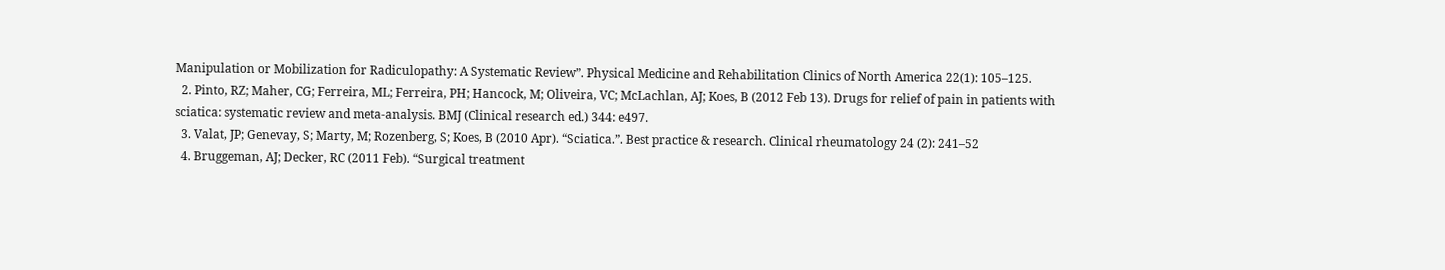Manipulation or Mobilization for Radiculopathy: A Systematic Review”. Physical Medicine and Rehabilitation Clinics of North America 22(1): 105–125.
  2. Pinto, RZ; Maher, CG; Ferreira, ML; Ferreira, PH; Hancock, M; Oliveira, VC; McLachlan, AJ; Koes, B (2012 Feb 13). Drugs for relief of pain in patients with sciatica: systematic review and meta-analysis. BMJ (Clinical research ed.) 344: e497.
  3. Valat, JP; Genevay, S; Marty, M; Rozenberg, S; Koes, B (2010 Apr). “Sciatica.”. Best practice & research. Clinical rheumatology 24 (2): 241–52
  4. Bruggeman, AJ; Decker, RC (2011 Feb). “Surgical treatment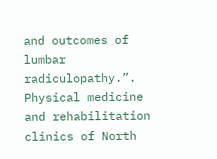and outcomes of lumbar radiculopathy.”. Physical medicine and rehabilitation clinics of North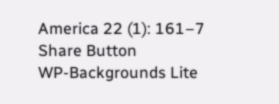America 22 (1): 161–7
Share Button
WP-Backgrounds Lite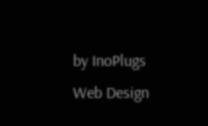by InoPlugs Web Design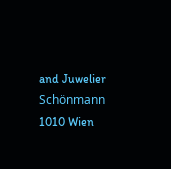and Juwelier Schönmann 1010 Wien